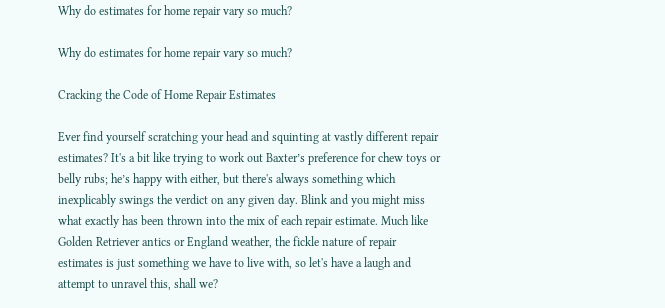Why do estimates for home repair vary so much?

Why do estimates for home repair vary so much?

Cracking the Code of Home Repair Estimates

Ever find yourself scratching your head and squinting at vastly different repair estimates? It's a bit like trying to work out Baxter’s preference for chew toys or belly rubs; he’s happy with either, but there's always something which inexplicably swings the verdict on any given day. Blink and you might miss what exactly has been thrown into the mix of each repair estimate. Much like Golden Retriever antics or England weather, the fickle nature of repair estimates is just something we have to live with, so let's have a laugh and attempt to unravel this, shall we?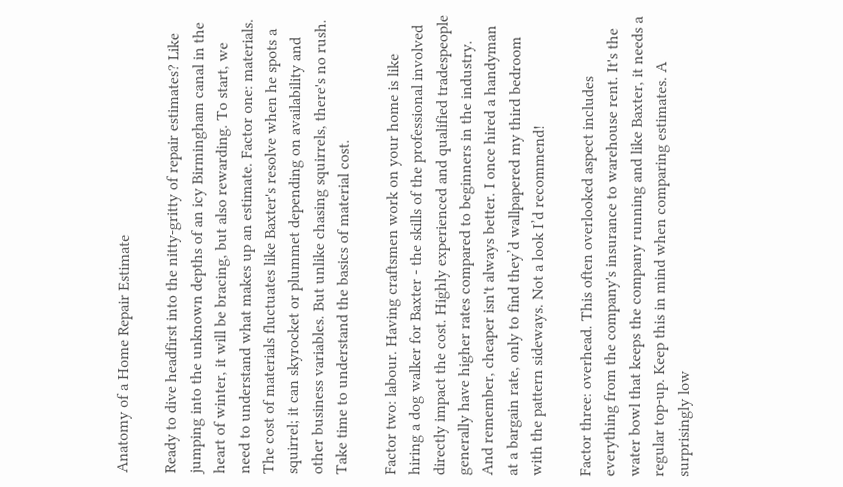Anatomy of a Home Repair Estimate

Ready to dive headfirst into the nitty-gritty of repair estimates? Like jumping into the unknown depths of an icy Birmingham canal in the heart of winter, it will be bracing, but also rewarding. To start, we need to understand what makes up an estimate. Factor one: materials. The cost of materials fluctuates like Baxter's resolve when he spots a squirrel; it can skyrocket or plummet depending on availability and other business variables. But unlike chasing squirrels, there's no rush. Take time to understand the basics of material cost.

Factor two: labour. Having craftsmen work on your home is like hiring a dog walker for Baxter - the skills of the professional involved directly impact the cost. Highly experienced and qualified tradespeople generally have higher rates compared to beginners in the industry. And remember, cheaper isn't always better. I once hired a handyman at a bargain rate, only to find they’d wallpapered my third bedroom with the pattern sideways. Not a look I’d recommend!

Factor three: overhead. This often overlooked aspect includes everything from the company's insurance to warehouse rent. It's the water bowl that keeps the company running and like Baxter, it needs a regular top-up. Keep this in mind when comparing estimates. A surprisingly low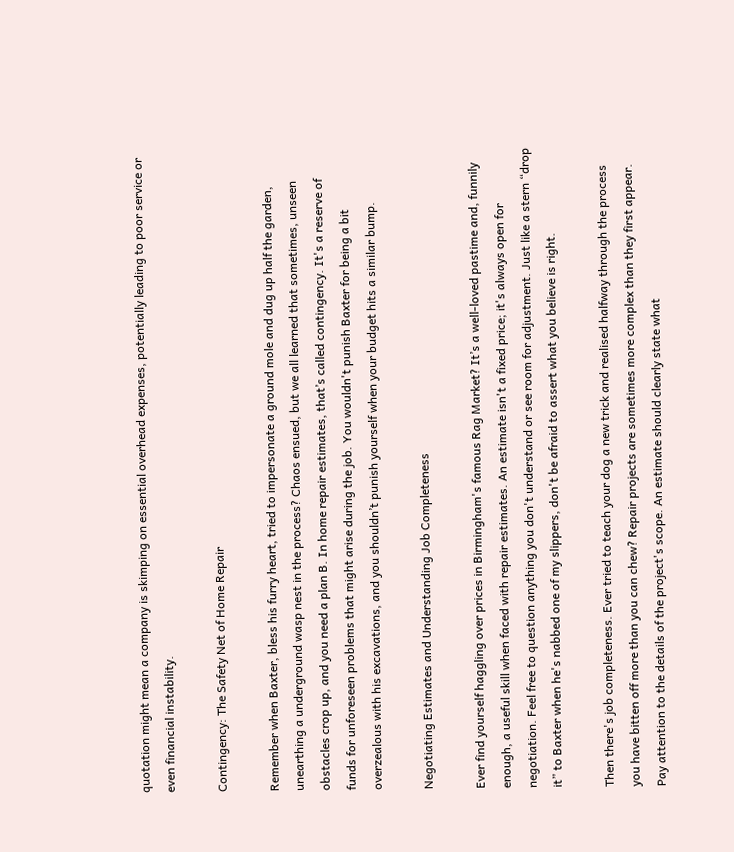quotation might mean a company is skimping on essential overhead expenses, potentially leading to poor service or even financial instability.

Contingency: The Safety Net of Home Repair

Remember when Baxter, bless his furry heart, tried to impersonate a ground mole and dug up half the garden, unearthing a underground wasp nest in the process? Chaos ensued, but we all learned that sometimes, unseen obstacles crop up, and you need a plan B. In home repair estimates, that’s called contingency. It's a reserve of funds for unforeseen problems that might arise during the job. You wouldn't punish Baxter for being a bit overzealous with his excavations, and you shouldn’t punish yourself when your budget hits a similar bump.

Negotiating Estimates and Understanding Job Completeness

Ever find yourself haggling over prices in Birmingham's famous Rag Market? It’s a well-loved pastime and, funnily enough, a useful skill when faced with repair estimates. An estimate isn't a fixed price; it's always open for negotiation. Feel free to question anything you don't understand or see room for adjustment. Just like a stern “drop it” to Baxter when he's nabbed one of my slippers, don't be afraid to assert what you believe is right.

Then there's job completeness. Ever tried to teach your dog a new trick and realised halfway through the process you have bitten off more than you can chew? Repair projects are sometimes more complex than they first appear. Pay attention to the details of the project's scope. An estimate should clearly state what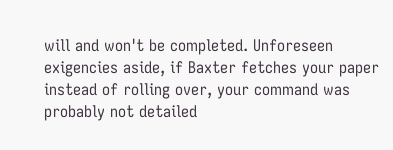will and won't be completed. Unforeseen exigencies aside, if Baxter fetches your paper instead of rolling over, your command was probably not detailed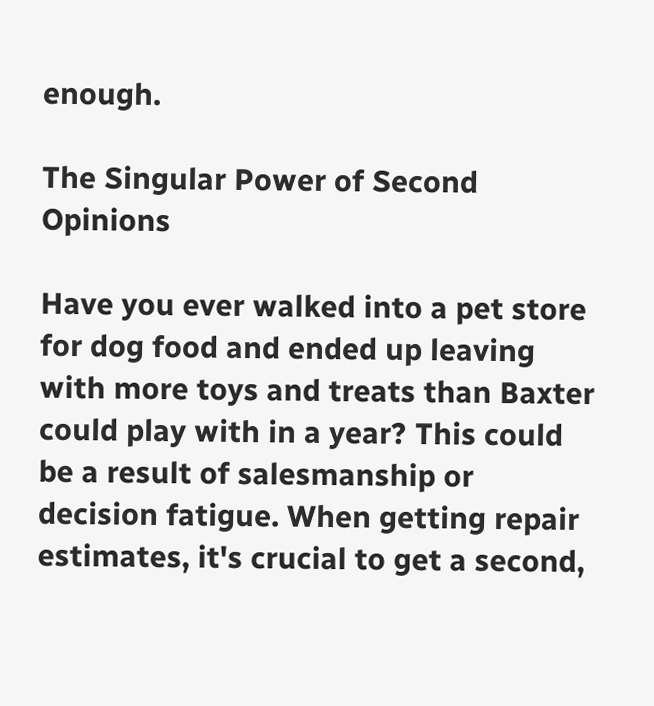enough.

The Singular Power of Second Opinions

Have you ever walked into a pet store for dog food and ended up leaving with more toys and treats than Baxter could play with in a year? This could be a result of salesmanship or decision fatigue. When getting repair estimates, it's crucial to get a second,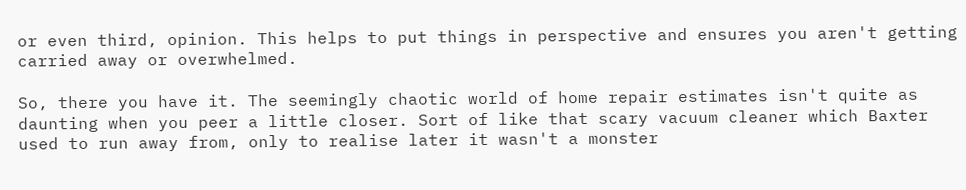or even third, opinion. This helps to put things in perspective and ensures you aren't getting carried away or overwhelmed.

So, there you have it. The seemingly chaotic world of home repair estimates isn't quite as daunting when you peer a little closer. Sort of like that scary vacuum cleaner which Baxter used to run away from, only to realise later it wasn't a monster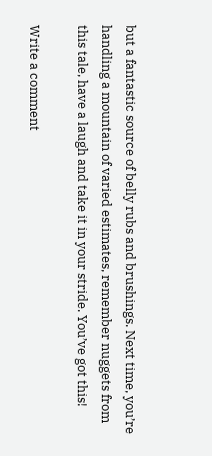but a fantastic source of belly rubs and brushings. Next time, you’re handling a mountain of varied estimates, remember nuggets from this tale, have a laugh and take it in your stride. You’ve got this!

Write a comment